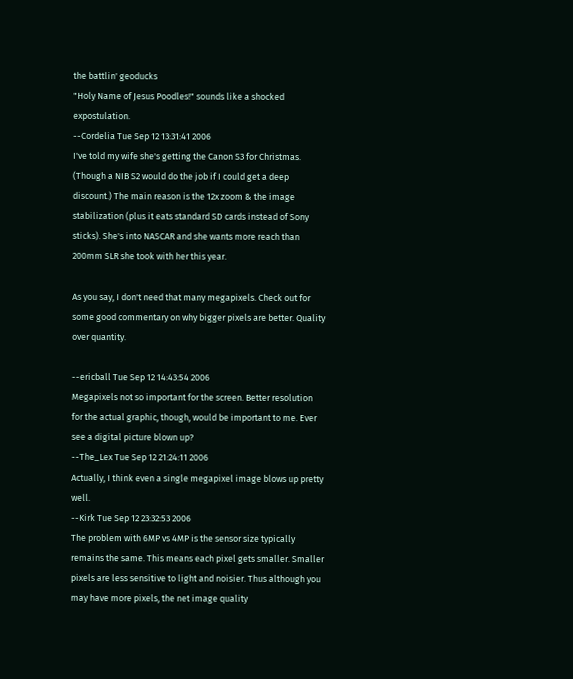the battlin' geoducks
"Holy Name of Jesus Poodles!" sounds like a shocked expostulation.
--Cordelia Tue Sep 12 13:31:41 2006
I've told my wife she's getting the Canon S3 for Christmas. (Though a NIB S2 would do the job if I could get a deep discount.) The main reason is the 12x zoom & the image stabilization (plus it eats standard SD cards instead of Sony sticks). She's into NASCAR and she wants more reach than 200mm SLR she took with her this year.

As you say, I don't need that many megapixels. Check out for some good commentary on why bigger pixels are better. Quality over quantity.

--ericball Tue Sep 12 14:43:54 2006
Megapixels not so important for the screen. Better resolution for the actual graphic, though, would be important to me. Ever see a digital picture blown up?
--The_Lex Tue Sep 12 21:24:11 2006
Actually, I think even a single megapixel image blows up pretty well.
--Kirk Tue Sep 12 23:32:53 2006
The problem with 6MP vs 4MP is the sensor size typically remains the same. This means each pixel gets smaller. Smaller pixels are less sensitive to light and noisier. Thus although you may have more pixels, the net image quality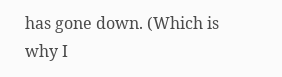has gone down. (Which is why I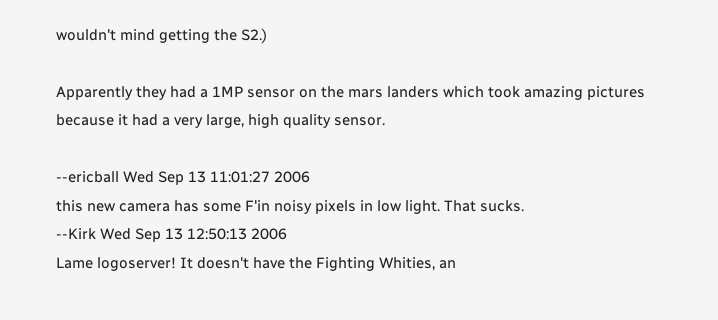wouldn't mind getting the S2.)

Apparently they had a 1MP sensor on the mars landers which took amazing pictures because it had a very large, high quality sensor.

--ericball Wed Sep 13 11:01:27 2006
this new camera has some F'in noisy pixels in low light. That sucks.
--Kirk Wed Sep 13 12:50:13 2006
Lame logoserver! It doesn't have the Fighting Whities, an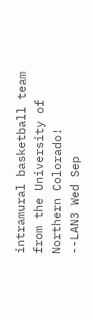intramural basketball team from the University of Northern Colorado!
--LAN3 Wed Sep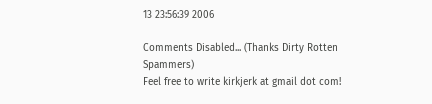13 23:56:39 2006

Comments Disabled... (Thanks Dirty Rotten Spammers)
Feel free to write kirkjerk at gmail dot com!